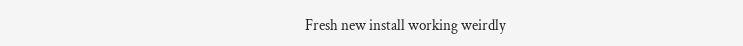Fresh new install working weirdly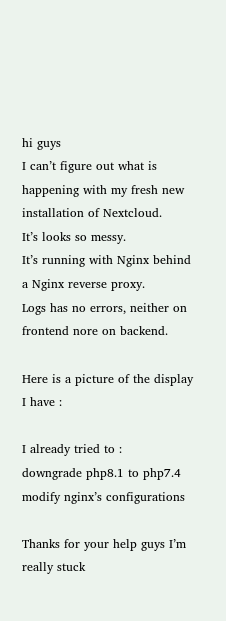hi guys
I can’t figure out what is happening with my fresh new installation of Nextcloud.
It’s looks so messy.
It’s running with Nginx behind a Nginx reverse proxy.
Logs has no errors, neither on frontend nore on backend.

Here is a picture of the display I have :

I already tried to :
downgrade php8.1 to php7.4
modify nginx’s configurations

Thanks for your help guys I’m really stuck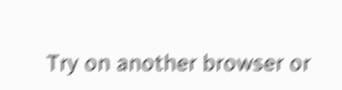Try on another browser or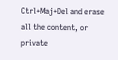Ctrl+Maj+Del and erase all the content, or private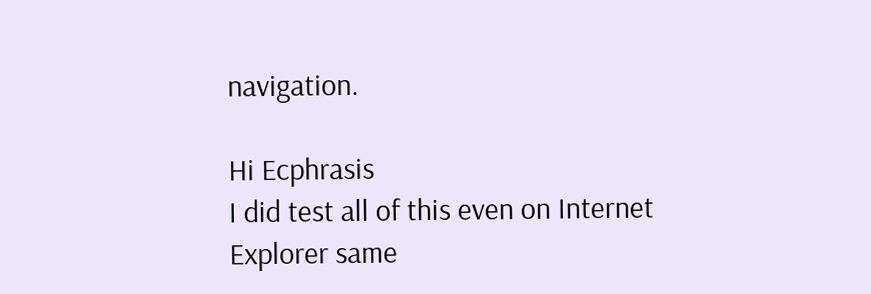navigation.

Hi Ecphrasis
I did test all of this even on Internet Explorer same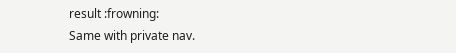result :frowning:
Same with private nav.